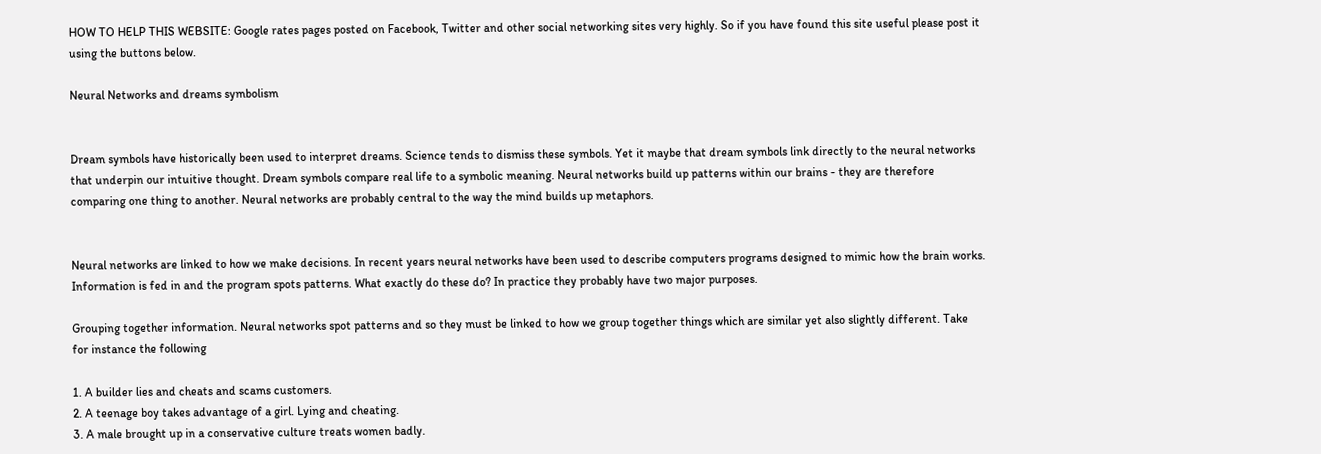HOW TO HELP THIS WEBSITE: Google rates pages posted on Facebook, Twitter and other social networking sites very highly. So if you have found this site useful please post it using the buttons below.

Neural Networks and dreams symbolism


Dream symbols have historically been used to interpret dreams. Science tends to dismiss these symbols. Yet it maybe that dream symbols link directly to the neural networks that underpin our intuitive thought. Dream symbols compare real life to a symbolic meaning. Neural networks build up patterns within our brains - they are therefore comparing one thing to another. Neural networks are probably central to the way the mind builds up metaphors.


Neural networks are linked to how we make decisions. In recent years neural networks have been used to describe computers programs designed to mimic how the brain works. Information is fed in and the program spots patterns. What exactly do these do? In practice they probably have two major purposes.

Grouping together information. Neural networks spot patterns and so they must be linked to how we group together things which are similar yet also slightly different. Take for instance the following

1. A builder lies and cheats and scams customers.
2. A teenage boy takes advantage of a girl. Lying and cheating.
3. A male brought up in a conservative culture treats women badly.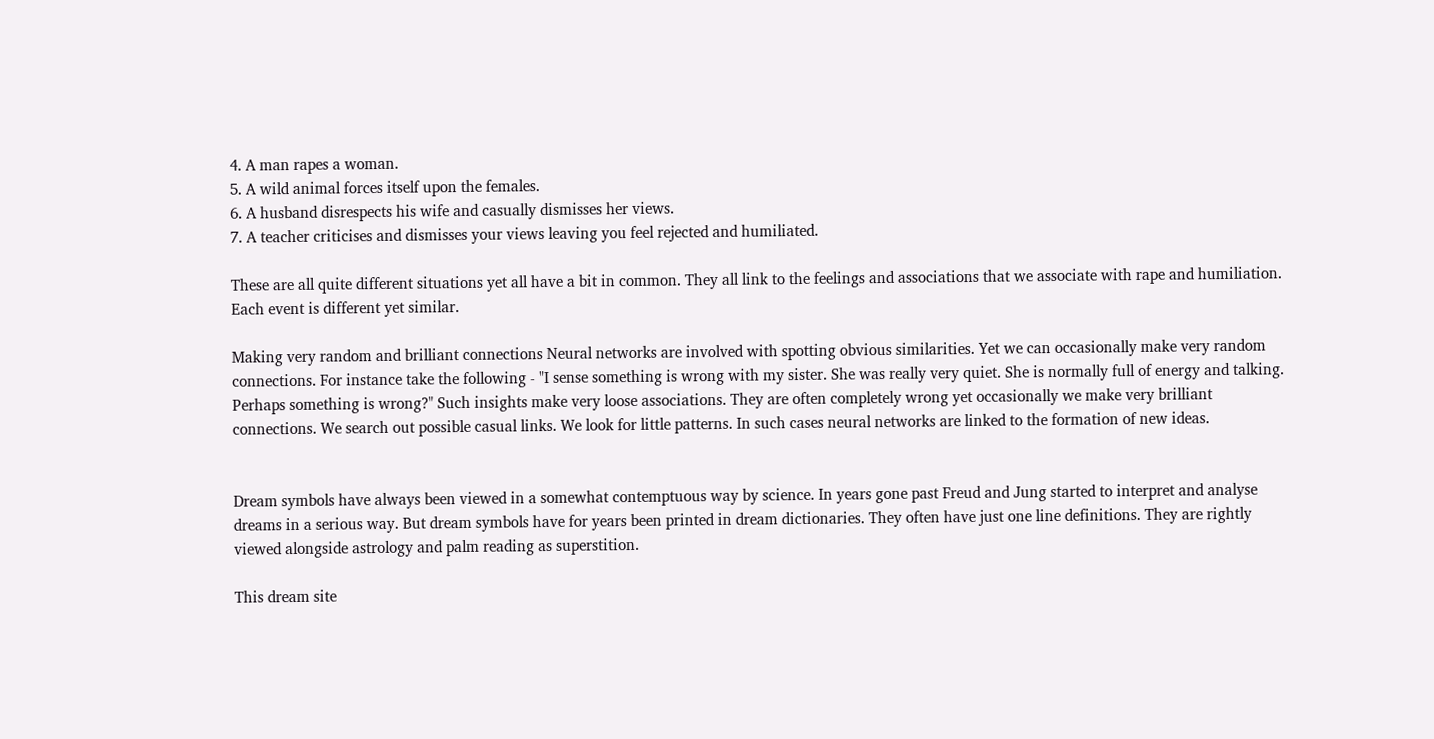4. A man rapes a woman.
5. A wild animal forces itself upon the females.
6. A husband disrespects his wife and casually dismisses her views.
7. A teacher criticises and dismisses your views leaving you feel rejected and humiliated.

These are all quite different situations yet all have a bit in common. They all link to the feelings and associations that we associate with rape and humiliation. Each event is different yet similar.

Making very random and brilliant connections Neural networks are involved with spotting obvious similarities. Yet we can occasionally make very random connections. For instance take the following - "I sense something is wrong with my sister. She was really very quiet. She is normally full of energy and talking. Perhaps something is wrong?" Such insights make very loose associations. They are often completely wrong yet occasionally we make very brilliant connections. We search out possible casual links. We look for little patterns. In such cases neural networks are linked to the formation of new ideas.


Dream symbols have always been viewed in a somewhat contemptuous way by science. In years gone past Freud and Jung started to interpret and analyse dreams in a serious way. But dream symbols have for years been printed in dream dictionaries. They often have just one line definitions. They are rightly viewed alongside astrology and palm reading as superstition.

This dream site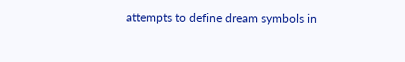attempts to define dream symbols in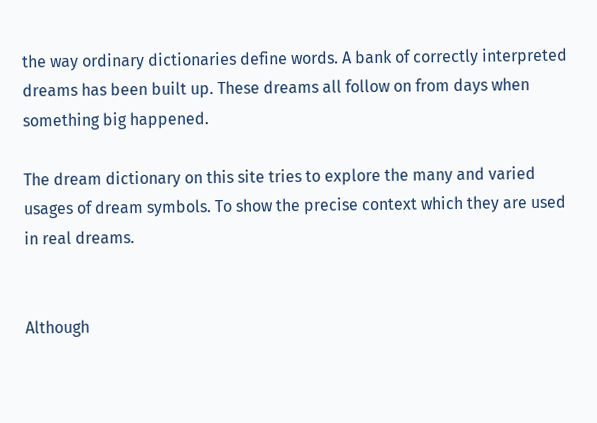the way ordinary dictionaries define words. A bank of correctly interpreted dreams has been built up. These dreams all follow on from days when something big happened.

The dream dictionary on this site tries to explore the many and varied usages of dream symbols. To show the precise context which they are used in real dreams.


Although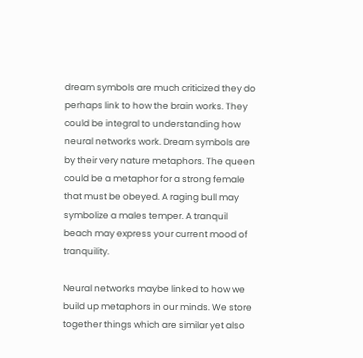dream symbols are much criticized they do perhaps link to how the brain works. They could be integral to understanding how neural networks work. Dream symbols are by their very nature metaphors. The queen could be a metaphor for a strong female that must be obeyed. A raging bull may symbolize a males temper. A tranquil beach may express your current mood of tranquility.

Neural networks maybe linked to how we build up metaphors in our minds. We store together things which are similar yet also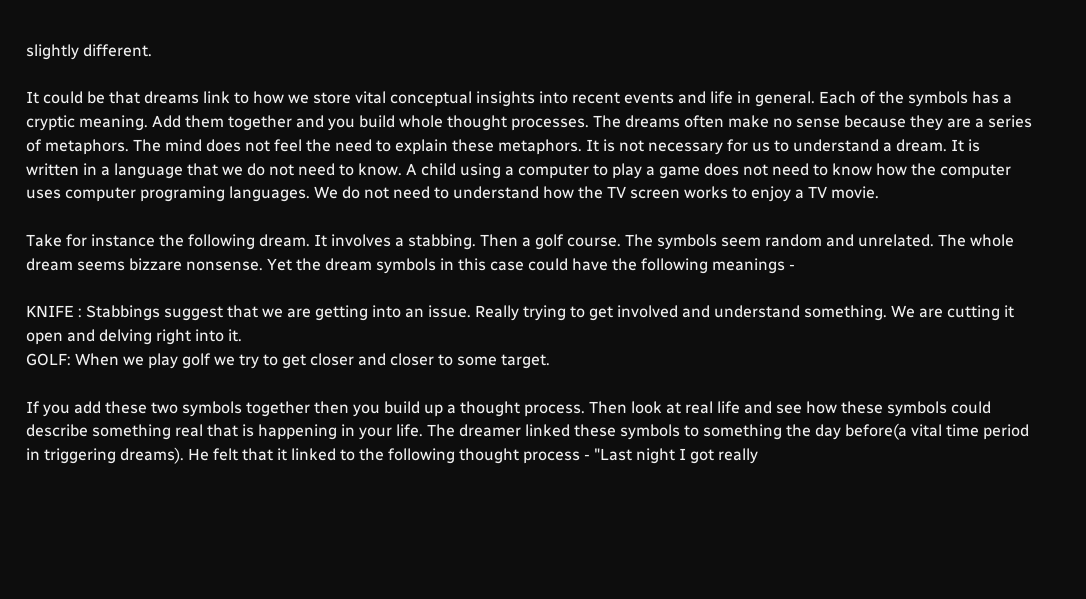slightly different.

It could be that dreams link to how we store vital conceptual insights into recent events and life in general. Each of the symbols has a cryptic meaning. Add them together and you build whole thought processes. The dreams often make no sense because they are a series of metaphors. The mind does not feel the need to explain these metaphors. It is not necessary for us to understand a dream. It is written in a language that we do not need to know. A child using a computer to play a game does not need to know how the computer uses computer programing languages. We do not need to understand how the TV screen works to enjoy a TV movie.

Take for instance the following dream. It involves a stabbing. Then a golf course. The symbols seem random and unrelated. The whole dream seems bizzare nonsense. Yet the dream symbols in this case could have the following meanings -

KNIFE : Stabbings suggest that we are getting into an issue. Really trying to get involved and understand something. We are cutting it open and delving right into it.
GOLF: When we play golf we try to get closer and closer to some target.

If you add these two symbols together then you build up a thought process. Then look at real life and see how these symbols could describe something real that is happening in your life. The dreamer linked these symbols to something the day before(a vital time period in triggering dreams). He felt that it linked to the following thought process - "Last night I got really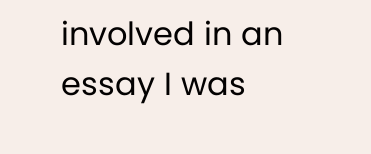involved in an essay I was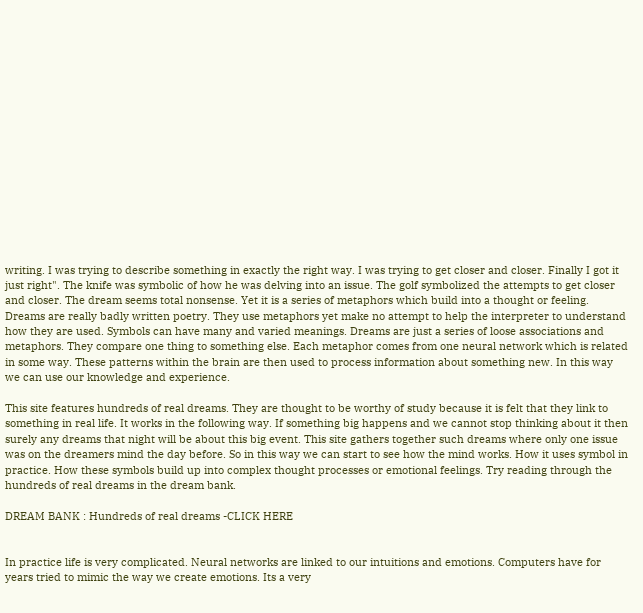writing. I was trying to describe something in exactly the right way. I was trying to get closer and closer. Finally I got it just right". The knife was symbolic of how he was delving into an issue. The golf symbolized the attempts to get closer and closer. The dream seems total nonsense. Yet it is a series of metaphors which build into a thought or feeling. Dreams are really badly written poetry. They use metaphors yet make no attempt to help the interpreter to understand how they are used. Symbols can have many and varied meanings. Dreams are just a series of loose associations and metaphors. They compare one thing to something else. Each metaphor comes from one neural network which is related in some way. These patterns within the brain are then used to process information about something new. In this way we can use our knowledge and experience.

This site features hundreds of real dreams. They are thought to be worthy of study because it is felt that they link to something in real life. It works in the following way. If something big happens and we cannot stop thinking about it then surely any dreams that night will be about this big event. This site gathers together such dreams where only one issue was on the dreamers mind the day before. So in this way we can start to see how the mind works. How it uses symbol in practice. How these symbols build up into complex thought processes or emotional feelings. Try reading through the hundreds of real dreams in the dream bank.

DREAM BANK : Hundreds of real dreams -CLICK HERE


In practice life is very complicated. Neural networks are linked to our intuitions and emotions. Computers have for years tried to mimic the way we create emotions. Its a very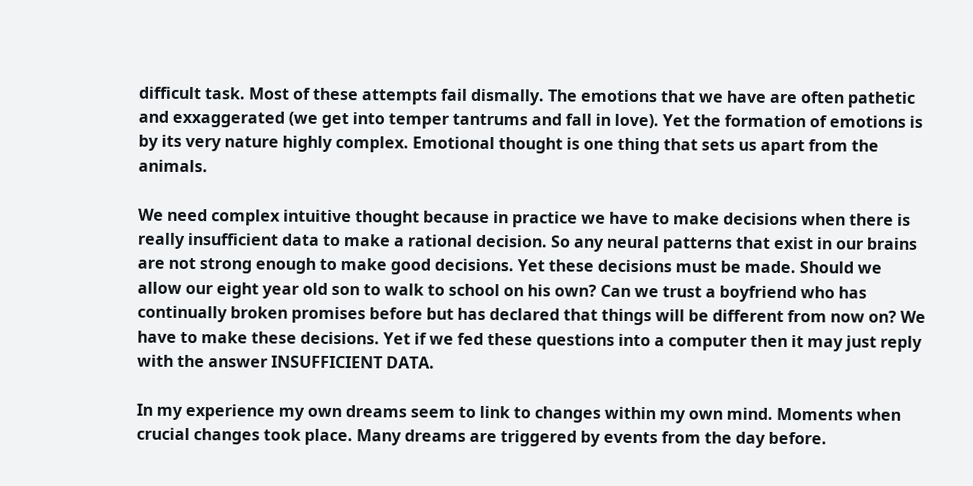difficult task. Most of these attempts fail dismally. The emotions that we have are often pathetic and exxaggerated (we get into temper tantrums and fall in love). Yet the formation of emotions is by its very nature highly complex. Emotional thought is one thing that sets us apart from the animals.

We need complex intuitive thought because in practice we have to make decisions when there is really insufficient data to make a rational decision. So any neural patterns that exist in our brains are not strong enough to make good decisions. Yet these decisions must be made. Should we allow our eight year old son to walk to school on his own? Can we trust a boyfriend who has continually broken promises before but has declared that things will be different from now on? We have to make these decisions. Yet if we fed these questions into a computer then it may just reply with the answer INSUFFICIENT DATA.

In my experience my own dreams seem to link to changes within my own mind. Moments when crucial changes took place. Many dreams are triggered by events from the day before.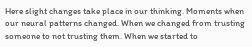Here slight changes take place in our thinking. Moments when our neural patterns changed. When we changed from trusting someone to not trusting them. When we started to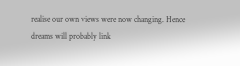realise our own views were now changing. Hence dreams will probably link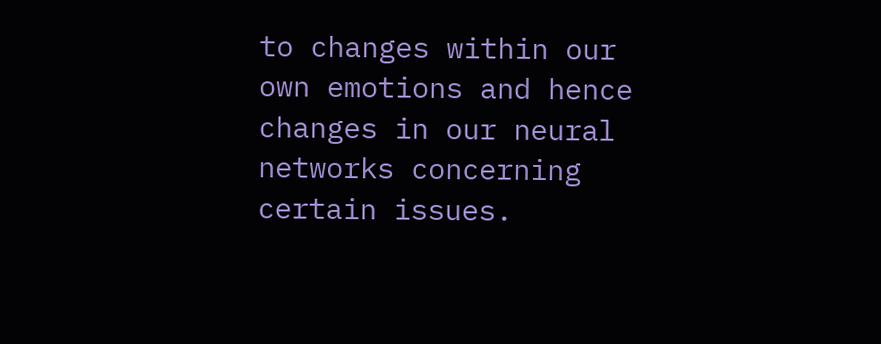to changes within our own emotions and hence changes in our neural networks concerning certain issues.